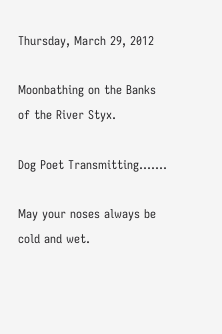Thursday, March 29, 2012

Moonbathing on the Banks of the River Styx.

Dog Poet Transmitting.......

May your noses always be cold and wet.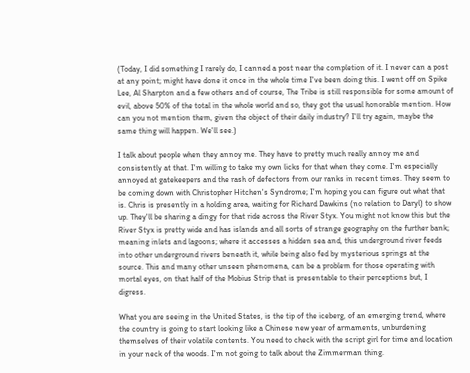(Today, I did something I rarely do, I canned a post near the completion of it. I never can a post at any point; might have done it once in the whole time I've been doing this. I went off on Spike Lee, Al Sharpton and a few others and of course, The Tribe is still responsible for some amount of evil, above 50% of the total in the whole world and so, they got the usual honorable mention. How can you not mention them, given the object of their daily industry? I'll try again, maybe the same thing will happen. We'll see.)

I talk about people when they annoy me. They have to pretty much really annoy me and consistently at that. I'm willing to take my own licks for that when they come. I'm especially annoyed at gatekeepers and the rash of defectors from our ranks in recent times. They seem to be coming down with Christopher Hitchen's Syndrome; I'm hoping you can figure out what that is. Chris is presently in a holding area, waiting for Richard Dawkins (no relation to Daryl) to show up. They'll be sharing a dingy for that ride across the River Styx. You might not know this but the River Styx is pretty wide and has islands and all sorts of strange geography on the further bank; meaning inlets and lagoons; where it accesses a hidden sea and, this underground river feeds into other underground rivers beneath it, while being also fed by mysterious springs at the source. This and many other unseen phenomena, can be a problem for those operating with mortal eyes, on that half of the Mobius Strip that is presentable to their perceptions but, I digress.

What you are seeing in the United States, is the tip of the iceberg, of an emerging trend, where the country is going to start looking like a Chinese new year of armaments, unburdening themselves of their volatile contents. You need to check with the script girl for time and location in your neck of the woods. I'm not going to talk about the Zimmerman thing.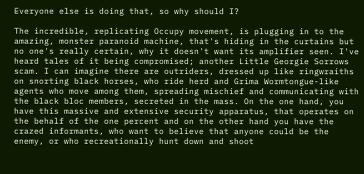Everyone else is doing that, so why should I?

The incredible, replicating Occupy movement, is plugging in to the amazing, monster paranoid machine, that's hiding in the curtains but no one's really certain, why it doesn't want its amplifier seen. I've heard tales of it being compromised; another Little Georgie Sorrows scam. I can imagine there are outriders, dressed up like ringwraiths on snorting black horses, who ride herd and Grima Wormtongue-like agents who move among them, spreading mischief and communicating with the black bloc members, secreted in the mass. On the one hand, you have this massive and extensive security apparatus, that operates on the behalf of the one percent and on the other hand you have the crazed informants, who want to believe that anyone could be the enemy, or who recreationally hunt down and shoot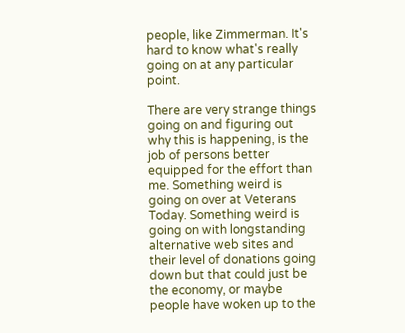people, like Zimmerman. It's hard to know what's really going on at any particular point.

There are very strange things going on and figuring out why this is happening, is the job of persons better equipped for the effort than me. Something weird is going on over at Veterans Today. Something weird is going on with longstanding alternative web sites and their level of donations going down but that could just be the economy, or maybe people have woken up to the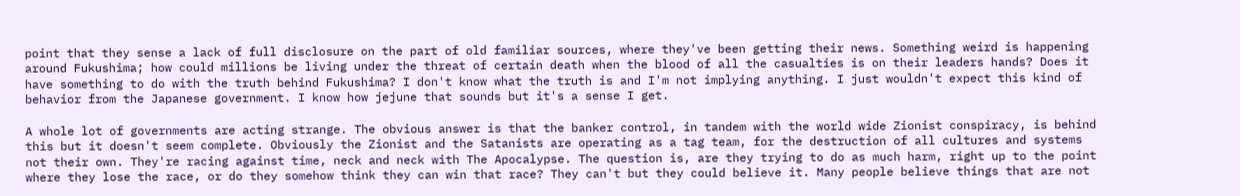point that they sense a lack of full disclosure on the part of old familiar sources, where they've been getting their news. Something weird is happening around Fukushima; how could millions be living under the threat of certain death when the blood of all the casualties is on their leaders hands? Does it have something to do with the truth behind Fukushima? I don't know what the truth is and I'm not implying anything. I just wouldn't expect this kind of behavior from the Japanese government. I know how jejune that sounds but it's a sense I get.

A whole lot of governments are acting strange. The obvious answer is that the banker control, in tandem with the world wide Zionist conspiracy, is behind this but it doesn't seem complete. Obviously the Zionist and the Satanists are operating as a tag team, for the destruction of all cultures and systems not their own. They're racing against time, neck and neck with The Apocalypse. The question is, are they trying to do as much harm, right up to the point where they lose the race, or do they somehow think they can win that race? They can't but they could believe it. Many people believe things that are not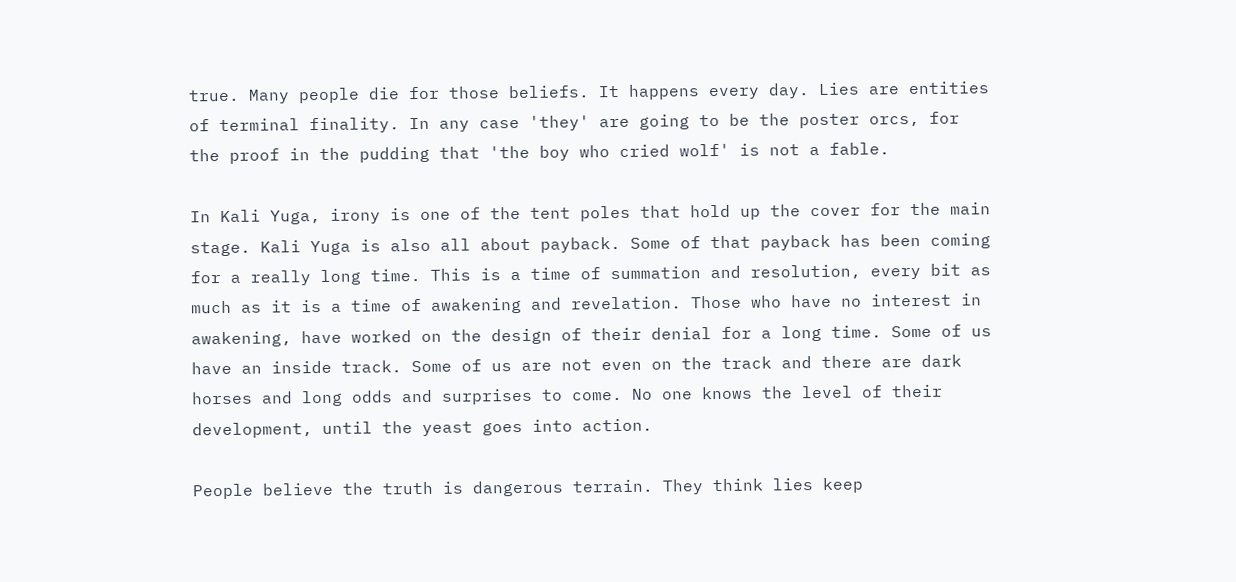true. Many people die for those beliefs. It happens every day. Lies are entities of terminal finality. In any case 'they' are going to be the poster orcs, for the proof in the pudding that 'the boy who cried wolf' is not a fable.

In Kali Yuga, irony is one of the tent poles that hold up the cover for the main stage. Kali Yuga is also all about payback. Some of that payback has been coming for a really long time. This is a time of summation and resolution, every bit as much as it is a time of awakening and revelation. Those who have no interest in awakening, have worked on the design of their denial for a long time. Some of us have an inside track. Some of us are not even on the track and there are dark horses and long odds and surprises to come. No one knows the level of their development, until the yeast goes into action.

People believe the truth is dangerous terrain. They think lies keep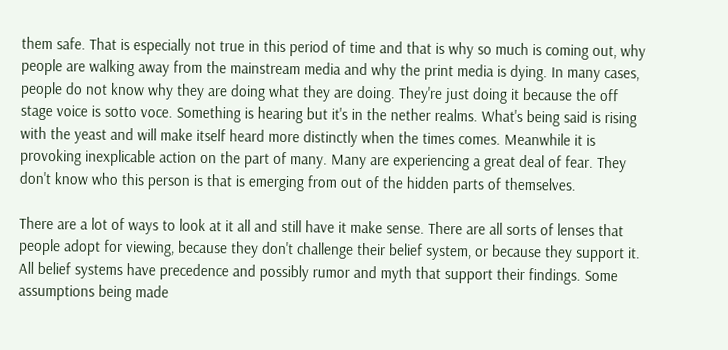them safe. That is especially not true in this period of time and that is why so much is coming out, why people are walking away from the mainstream media and why the print media is dying. In many cases, people do not know why they are doing what they are doing. They're just doing it because the off stage voice is sotto voce. Something is hearing but it's in the nether realms. What's being said is rising with the yeast and will make itself heard more distinctly when the times comes. Meanwhile it is provoking inexplicable action on the part of many. Many are experiencing a great deal of fear. They don't know who this person is that is emerging from out of the hidden parts of themselves.

There are a lot of ways to look at it all and still have it make sense. There are all sorts of lenses that people adopt for viewing, because they don't challenge their belief system, or because they support it. All belief systems have precedence and possibly rumor and myth that support their findings. Some assumptions being made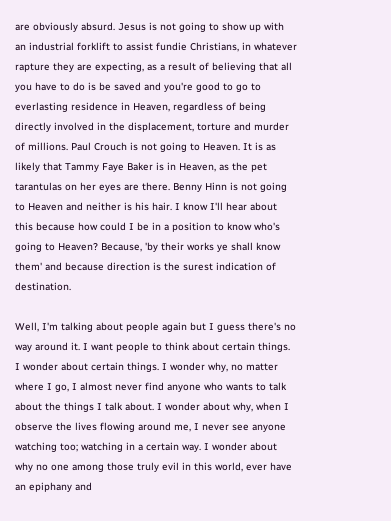are obviously absurd. Jesus is not going to show up with an industrial forklift to assist fundie Christians, in whatever rapture they are expecting, as a result of believing that all you have to do is be saved and you're good to go to everlasting residence in Heaven, regardless of being directly involved in the displacement, torture and murder of millions. Paul Crouch is not going to Heaven. It is as likely that Tammy Faye Baker is in Heaven, as the pet tarantulas on her eyes are there. Benny Hinn is not going to Heaven and neither is his hair. I know I'll hear about this because how could I be in a position to know who's going to Heaven? Because, 'by their works ye shall know them' and because direction is the surest indication of destination.

Well, I'm talking about people again but I guess there's no way around it. I want people to think about certain things. I wonder about certain things. I wonder why, no matter where I go, I almost never find anyone who wants to talk about the things I talk about. I wonder about why, when I observe the lives flowing around me, I never see anyone watching too; watching in a certain way. I wonder about why no one among those truly evil in this world, ever have an epiphany and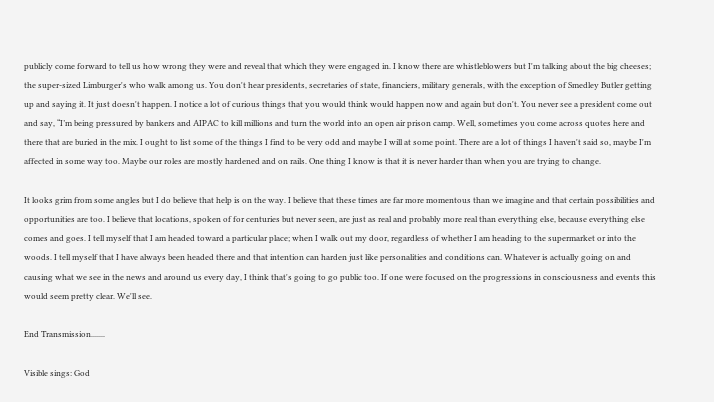publicly come forward to tell us how wrong they were and reveal that which they were engaged in. I know there are whistleblowers but I'm talking about the big cheeses; the super-sized Limburger's who walk among us. You don't hear presidents, secretaries of state, financiers, military generals, with the exception of Smedley Butler getting up and saying it. It just doesn't happen. I notice a lot of curious things that you would think would happen now and again but don't. You never see a president come out and say, “I’m being pressured by bankers and AIPAC to kill millions and turn the world into an open air prison camp. Well, sometimes you come across quotes here and there that are buried in the mix. I ought to list some of the things I find to be very odd and maybe I will at some point. There are a lot of things I haven't said so, maybe I'm affected in some way too. Maybe our roles are mostly hardened and on rails. One thing I know is that it is never harder than when you are trying to change.

It looks grim from some angles but I do believe that help is on the way. I believe that these times are far more momentous than we imagine and that certain possibilities and opportunities are too. I believe that locations, spoken of for centuries but never seen, are just as real and probably more real than everything else, because everything else comes and goes. I tell myself that I am headed toward a particular place; when I walk out my door, regardless of whether I am heading to the supermarket or into the woods. I tell myself that I have always been headed there and that intention can harden just like personalities and conditions can. Whatever is actually going on and causing what we see in the news and around us every day, I think that's going to go public too. If one were focused on the progressions in consciousness and events this would seem pretty clear. We'll see.

End Transmission.......

Visible sings: God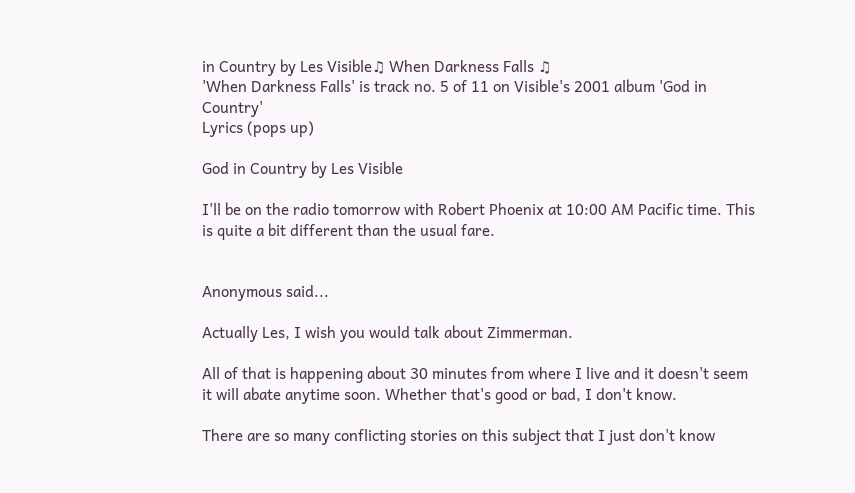in Country by Les Visible♫ When Darkness Falls ♫
'When Darkness Falls' is track no. 5 of 11 on Visible's 2001 album 'God in Country'
Lyrics (pops up)

God in Country by Les Visible

I'll be on the radio tomorrow with Robert Phoenix at 10:00 AM Pacific time. This is quite a bit different than the usual fare.


Anonymous said...

Actually Les, I wish you would talk about Zimmerman.

All of that is happening about 30 minutes from where I live and it doesn't seem it will abate anytime soon. Whether that's good or bad, I don't know.

There are so many conflicting stories on this subject that I just don't know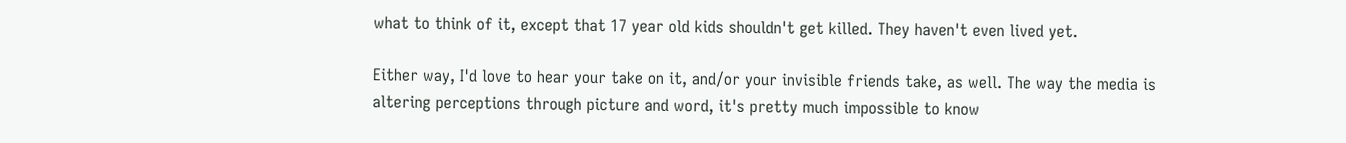what to think of it, except that 17 year old kids shouldn't get killed. They haven't even lived yet.

Either way, I'd love to hear your take on it, and/or your invisible friends take, as well. The way the media is altering perceptions through picture and word, it's pretty much impossible to know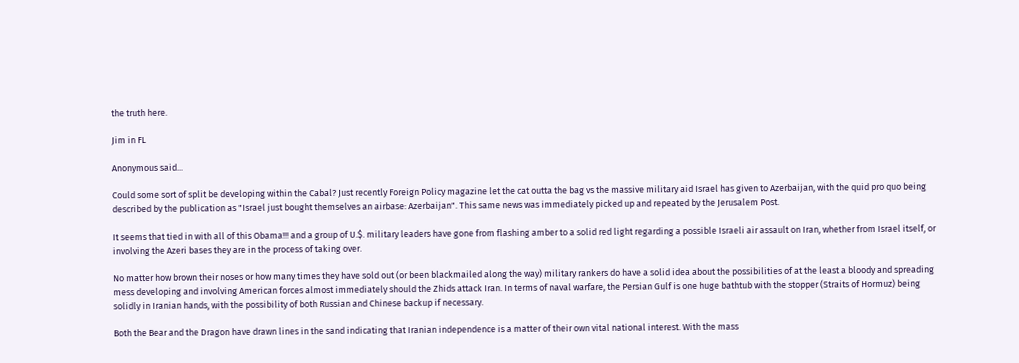the truth here.

Jim in FL

Anonymous said...

Could some sort of split be developing within the Cabal? Just recently Foreign Policy magazine let the cat outta the bag vs the massive military aid Israel has given to Azerbaijan, with the quid pro quo being described by the publication as "Israel just bought themselves an airbase: Azerbaijan". This same news was immediately picked up and repeated by the Jerusalem Post.

It seems that tied in with all of this Obama!!! and a group of U.$. military leaders have gone from flashing amber to a solid red light regarding a possible Israeli air assault on Iran, whether from Israel itself, or involving the Azeri bases they are in the process of taking over.

No matter how brown their noses or how many times they have sold out (or been blackmailed along the way) military rankers do have a solid idea about the possibilities of at the least a bloody and spreading mess developing and involving American forces almost immediately should the Zhids attack Iran. In terms of naval warfare, the Persian Gulf is one huge bathtub with the stopper (Straits of Hormuz) being solidly in Iranian hands, with the possibility of both Russian and Chinese backup if necessary.

Both the Bear and the Dragon have drawn lines in the sand indicating that Iranian independence is a matter of their own vital national interest. With the mass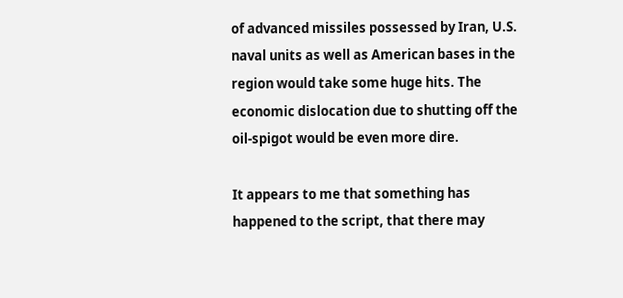of advanced missiles possessed by Iran, U.S. naval units as well as American bases in the region would take some huge hits. The economic dislocation due to shutting off the oil-spigot would be even more dire.

It appears to me that something has happened to the script, that there may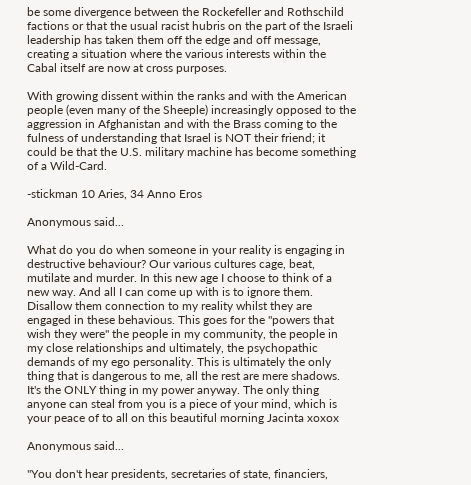be some divergence between the Rockefeller and Rothschild factions or that the usual racist hubris on the part of the Israeli leadership has taken them off the edge and off message, creating a situation where the various interests within the Cabal itself are now at cross purposes.

With growing dissent within the ranks and with the American people (even many of the Sheeple) increasingly opposed to the aggression in Afghanistan and with the Brass coming to the fulness of understanding that Israel is NOT their friend; it could be that the U.S. military machine has become something of a Wild-Card.

-stickman 10 Aries, 34 Anno Eros

Anonymous said...

What do you do when someone in your reality is engaging in destructive behaviour? Our various cultures cage, beat, mutilate and murder. In this new age I choose to think of a new way. And all I can come up with is to ignore them. Disallow them connection to my reality whilst they are engaged in these behavious. This goes for the "powers that wish they were" the people in my community, the people in my close relationships and ultimately, the psychopathic demands of my ego personality. This is ultimately the only thing that is dangerous to me, all the rest are mere shadows. It's the ONLY thing in my power anyway. The only thing anyone can steal from you is a piece of your mind, which is your peace of to all on this beautiful morning Jacinta xoxox

Anonymous said...

"You don't hear presidents, secretaries of state, financiers,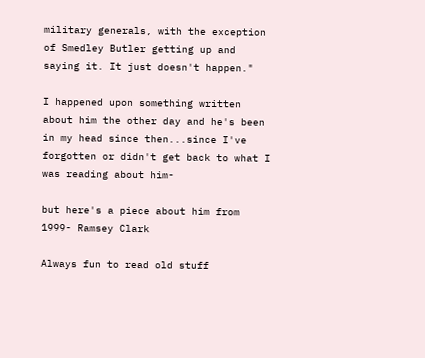military generals, with the exception of Smedley Butler getting up and saying it. It just doesn't happen."

I happened upon something written about him the other day and he's been in my head since then...since I've forgotten or didn't get back to what I was reading about him-

but here's a piece about him from 1999- Ramsey Clark

Always fun to read old stuff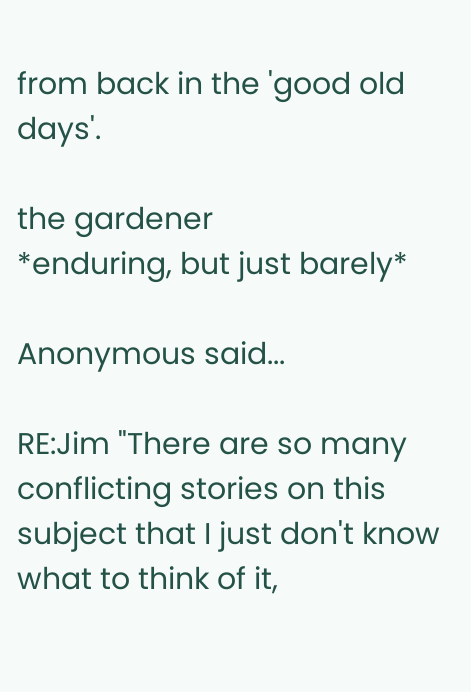from back in the 'good old days'.

the gardener
*enduring, but just barely*

Anonymous said...

RE:Jim "There are so many conflicting stories on this subject that I just don't know what to think of it,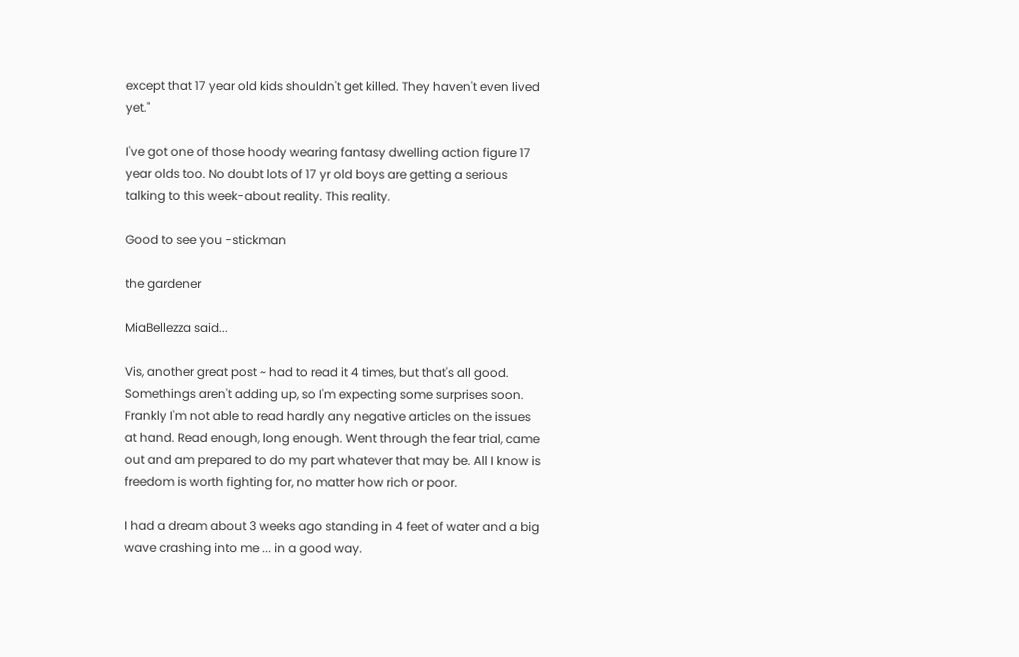except that 17 year old kids shouldn't get killed. They haven't even lived yet."

I've got one of those hoody wearing fantasy dwelling action figure 17 year olds too. No doubt lots of 17 yr old boys are getting a serious talking to this week-about reality. This reality.

Good to see you -stickman

the gardener

MiaBellezza said...

Vis, another great post ~ had to read it 4 times, but that's all good. Somethings aren't adding up, so I'm expecting some surprises soon. Frankly I'm not able to read hardly any negative articles on the issues at hand. Read enough, long enough. Went through the fear trial, came out and am prepared to do my part whatever that may be. All I know is freedom is worth fighting for, no matter how rich or poor.

I had a dream about 3 weeks ago standing in 4 feet of water and a big wave crashing into me ... in a good way.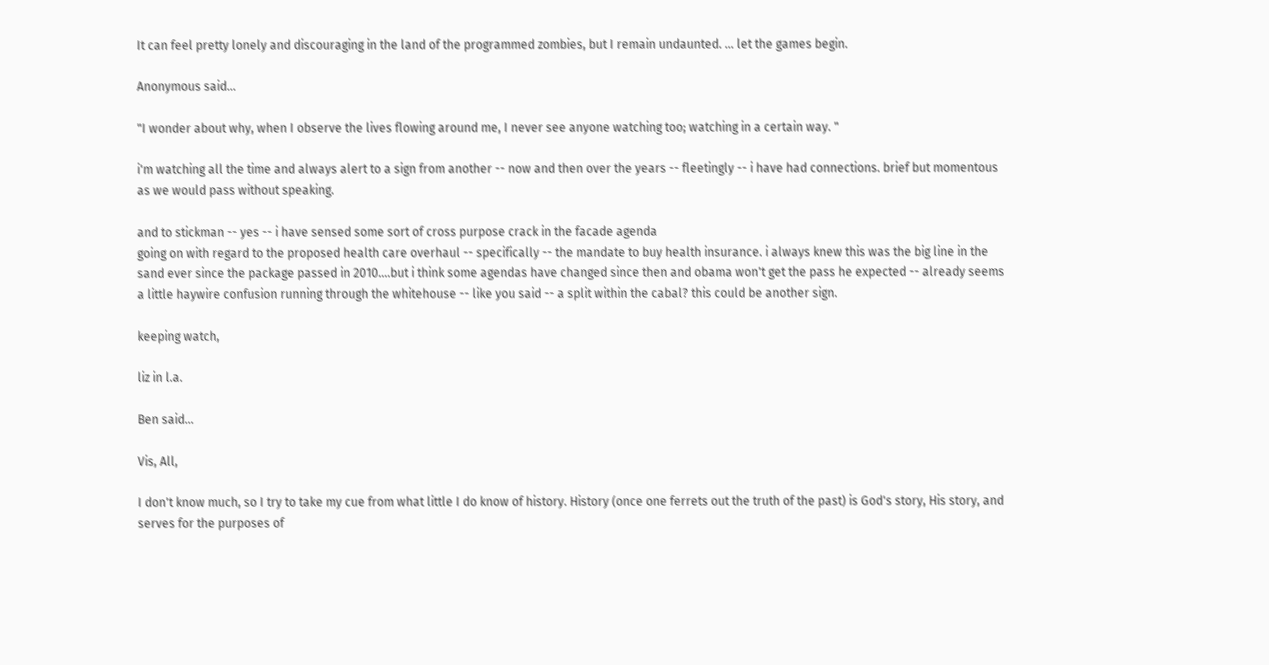It can feel pretty lonely and discouraging in the land of the programmed zombies, but I remain undaunted. ... let the games begin.

Anonymous said...

"I wonder about why, when I observe the lives flowing around me, I never see anyone watching too; watching in a certain way. "

i'm watching all the time and always alert to a sign from another -- now and then over the years -- fleetingly -- i have had connections. brief but momentous as we would pass without speaking.

and to stickman -- yes -- i have sensed some sort of cross purpose crack in the facade agenda
going on with regard to the proposed health care overhaul -- specifically -- the mandate to buy health insurance. i always knew this was the big line in the sand ever since the package passed in 2010....but i think some agendas have changed since then and obama won't get the pass he expected -- already seems a little haywire confusion running through the whitehouse -- like you said -- a split within the cabal? this could be another sign.

keeping watch,

liz in l.a.

Ben said...

Vis, All,

I don't know much, so I try to take my cue from what little I do know of history. History (once one ferrets out the truth of the past) is God's story, His story, and serves for the purposes of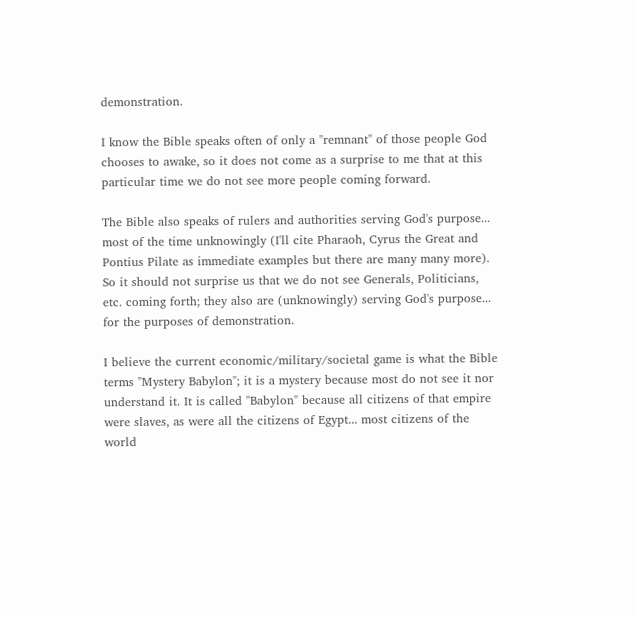demonstration.

I know the Bible speaks often of only a "remnant" of those people God chooses to awake, so it does not come as a surprise to me that at this particular time we do not see more people coming forward.

The Bible also speaks of rulers and authorities serving God's purpose... most of the time unknowingly (I'll cite Pharaoh, Cyrus the Great and Pontius Pilate as immediate examples but there are many many more). So it should not surprise us that we do not see Generals, Politicians, etc. coming forth; they also are (unknowingly) serving God's purpose... for the purposes of demonstration.

I believe the current economic/military/societal game is what the Bible terms "Mystery Babylon"; it is a mystery because most do not see it nor understand it. It is called "Babylon" because all citizens of that empire were slaves, as were all the citizens of Egypt... most citizens of the world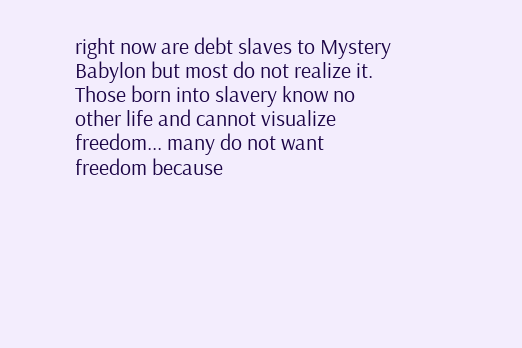right now are debt slaves to Mystery Babylon but most do not realize it. Those born into slavery know no other life and cannot visualize freedom... many do not want freedom because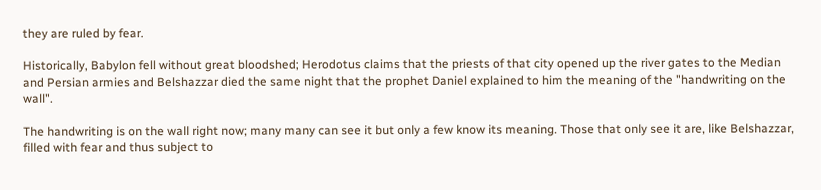they are ruled by fear.

Historically, Babylon fell without great bloodshed; Herodotus claims that the priests of that city opened up the river gates to the Median and Persian armies and Belshazzar died the same night that the prophet Daniel explained to him the meaning of the "handwriting on the wall".

The handwriting is on the wall right now; many many can see it but only a few know its meaning. Those that only see it are, like Belshazzar, filled with fear and thus subject to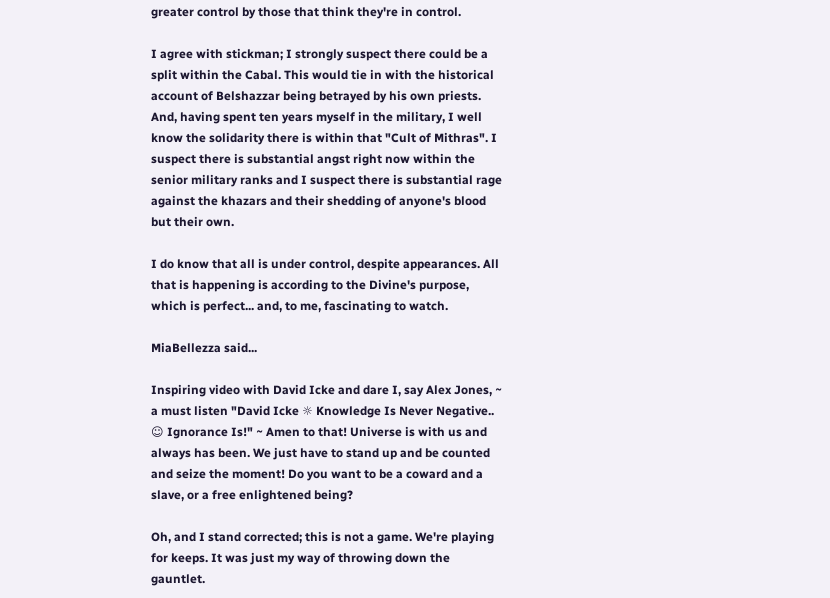greater control by those that think they're in control.

I agree with stickman; I strongly suspect there could be a split within the Cabal. This would tie in with the historical account of Belshazzar being betrayed by his own priests. And, having spent ten years myself in the military, I well know the solidarity there is within that "Cult of Mithras". I suspect there is substantial angst right now within the senior military ranks and I suspect there is substantial rage against the khazars and their shedding of anyone's blood but their own.

I do know that all is under control, despite appearances. All that is happening is according to the Divine's purpose, which is perfect... and, to me, fascinating to watch.

MiaBellezza said...

Inspiring video with David Icke and dare I, say Alex Jones, ~ a must listen "David Icke ☼ Knowledge Is Never Negative.. ☺ Ignorance Is!" ~ Amen to that! Universe is with us and always has been. We just have to stand up and be counted and seize the moment! Do you want to be a coward and a slave, or a free enlightened being?

Oh, and I stand corrected; this is not a game. We're playing for keeps. It was just my way of throwing down the gauntlet.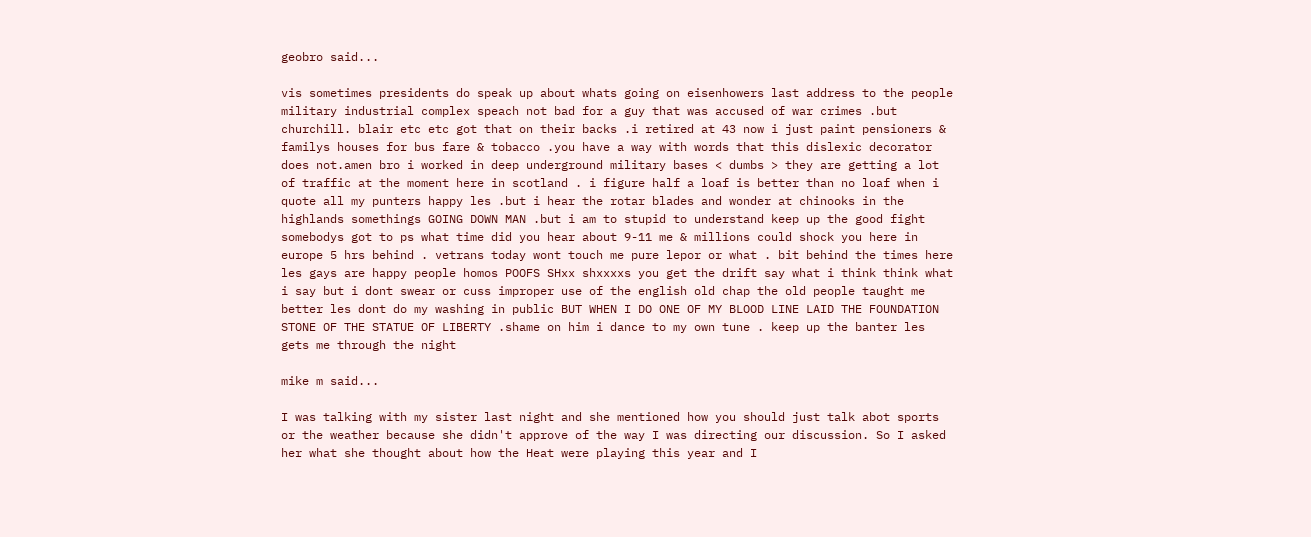geobro said...

vis sometimes presidents do speak up about whats going on eisenhowers last address to the people military industrial complex speach not bad for a guy that was accused of war crimes .but churchill. blair etc etc got that on their backs .i retired at 43 now i just paint pensioners & familys houses for bus fare & tobacco .you have a way with words that this dislexic decorator does not.amen bro i worked in deep underground military bases < dumbs > they are getting a lot of traffic at the moment here in scotland . i figure half a loaf is better than no loaf when i quote all my punters happy les .but i hear the rotar blades and wonder at chinooks in the highlands somethings GOING DOWN MAN .but i am to stupid to understand keep up the good fight somebodys got to ps what time did you hear about 9-11 me & millions could shock you here in europe 5 hrs behind . vetrans today wont touch me pure lepor or what . bit behind the times here les gays are happy people homos POOFS SHxx shxxxxs you get the drift say what i think think what i say but i dont swear or cuss improper use of the english old chap the old people taught me better les dont do my washing in public BUT WHEN I DO ONE OF MY BLOOD LINE LAID THE FOUNDATION STONE OF THE STATUE OF LIBERTY .shame on him i dance to my own tune . keep up the banter les gets me through the night

mike m said...

I was talking with my sister last night and she mentioned how you should just talk abot sports or the weather because she didn't approve of the way I was directing our discussion. So I asked her what she thought about how the Heat were playing this year and I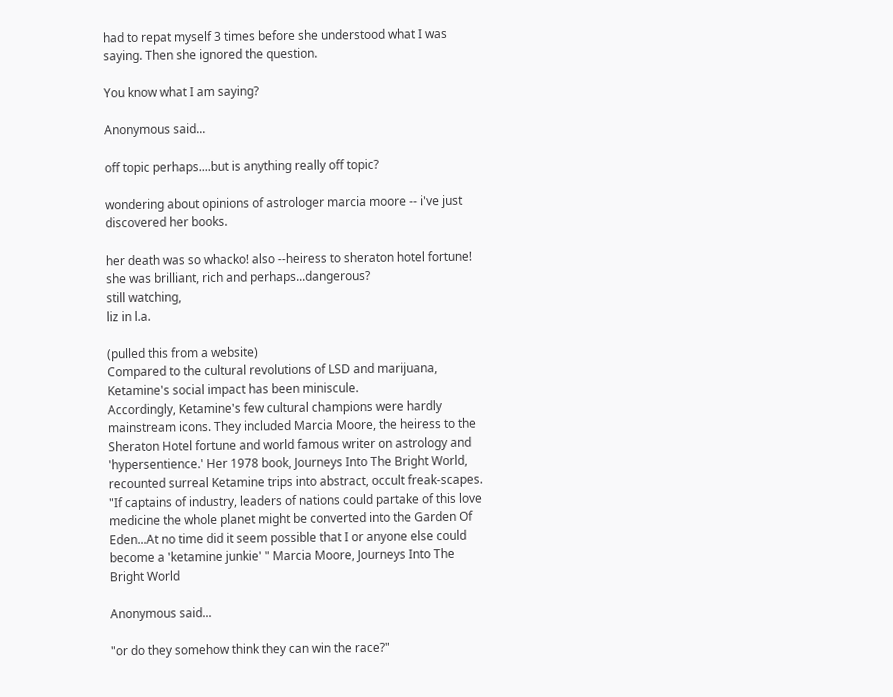had to repat myself 3 times before she understood what I was saying. Then she ignored the question.

You know what I am saying?

Anonymous said...

off topic perhaps....but is anything really off topic?

wondering about opinions of astrologer marcia moore -- i've just discovered her books.

her death was so whacko! also --heiress to sheraton hotel fortune! she was brilliant, rich and perhaps...dangerous?
still watching,
liz in l.a.

(pulled this from a website)
Compared to the cultural revolutions of LSD and marijuana, Ketamine's social impact has been miniscule.
Accordingly, Ketamine's few cultural champions were hardly mainstream icons. They included Marcia Moore, the heiress to the Sheraton Hotel fortune and world famous writer on astrology and 'hypersentience.' Her 1978 book, Journeys Into The Bright World, recounted surreal Ketamine trips into abstract, occult freak-scapes.
"If captains of industry, leaders of nations could partake of this love medicine the whole planet might be converted into the Garden Of Eden...At no time did it seem possible that I or anyone else could become a 'ketamine junkie' " Marcia Moore, Journeys Into The Bright World

Anonymous said...

"or do they somehow think they can win the race?"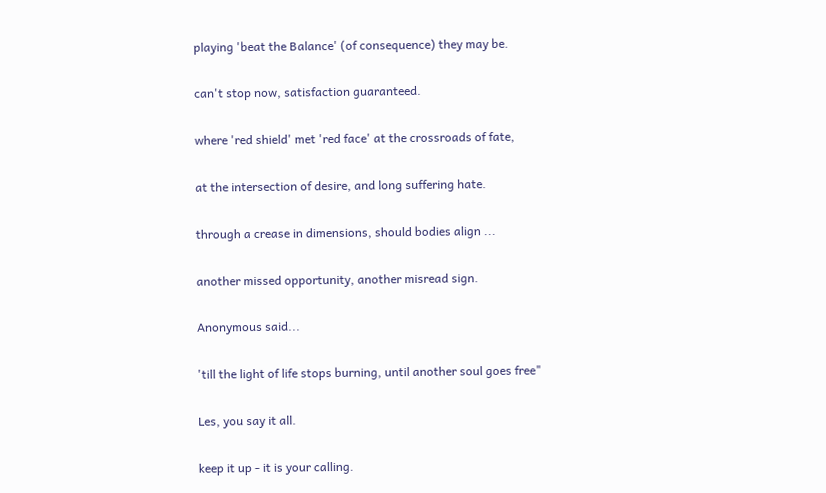playing 'beat the Balance' (of consequence) they may be.

can't stop now, satisfaction guaranteed.

where 'red shield' met 'red face' at the crossroads of fate,

at the intersection of desire, and long suffering hate.

through a crease in dimensions, should bodies align ...

another missed opportunity, another misread sign.

Anonymous said...

'till the light of life stops burning, until another soul goes free"

Les, you say it all.

keep it up - it is your calling.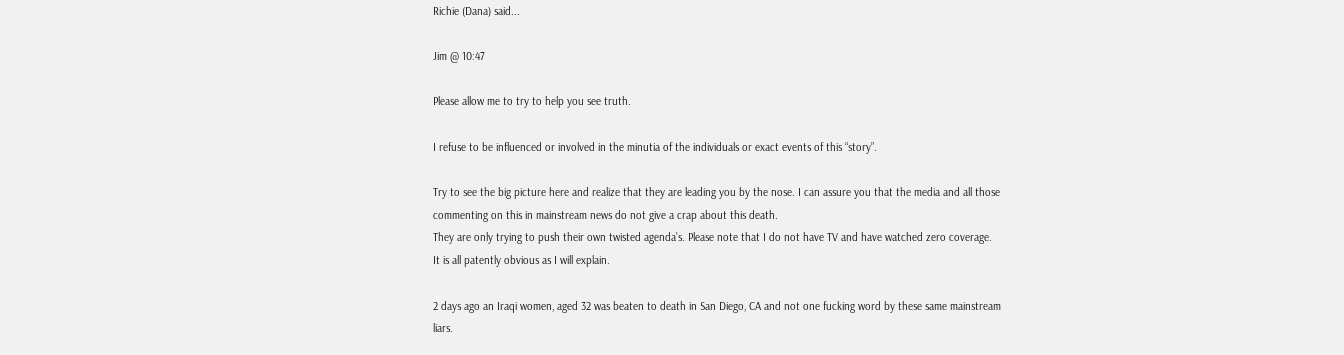Richie (Dana) said...

Jim @ 10:47

Please allow me to try to help you see truth.

I refuse to be influenced or involved in the minutia of the individuals or exact events of this “story”.

Try to see the big picture here and realize that they are leading you by the nose. I can assure you that the media and all those commenting on this in mainstream news do not give a crap about this death.
They are only trying to push their own twisted agenda’s. Please note that I do not have TV and have watched zero coverage. It is all patently obvious as I will explain.

2 days ago an Iraqi women, aged 32 was beaten to death in San Diego, CA and not one fucking word by these same mainstream liars.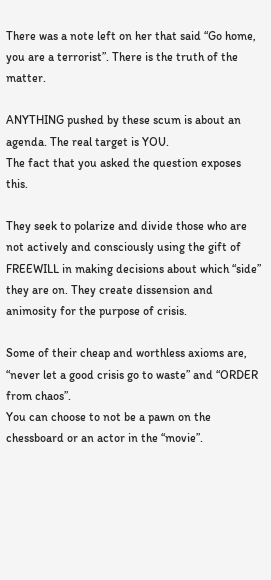There was a note left on her that said “Go home, you are a terrorist”. There is the truth of the matter.

ANYTHING pushed by these scum is about an agenda. The real target is YOU.
The fact that you asked the question exposes this.

They seek to polarize and divide those who are not actively and consciously using the gift of FREEWILL in making decisions about which “side” they are on. They create dissension and animosity for the purpose of crisis.

Some of their cheap and worthless axioms are, “never let a good crisis go to waste” and “ORDER from chaos”.
You can choose to not be a pawn on the chessboard or an actor in the “movie”.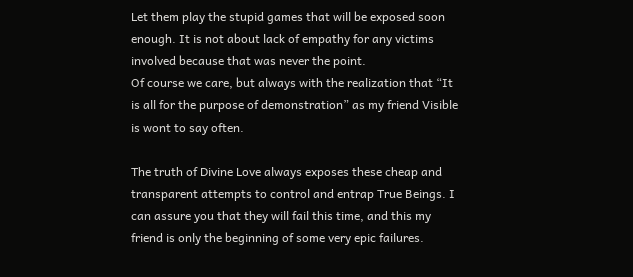Let them play the stupid games that will be exposed soon enough. It is not about lack of empathy for any victims involved because that was never the point.
Of course we care, but always with the realization that “It is all for the purpose of demonstration” as my friend Visible is wont to say often.

The truth of Divine Love always exposes these cheap and transparent attempts to control and entrap True Beings. I can assure you that they will fail this time, and this my friend is only the beginning of some very epic failures.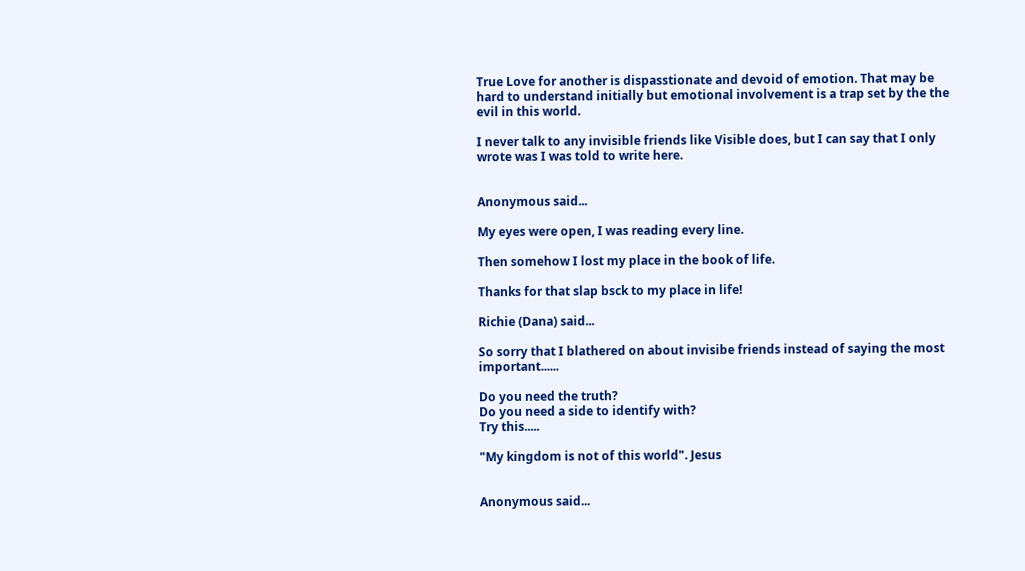True Love for another is dispasstionate and devoid of emotion. That may be hard to understand initially but emotional involvement is a trap set by the the evil in this world.

I never talk to any invisible friends like Visible does, but I can say that I only wrote was I was told to write here.


Anonymous said...

My eyes were open, I was reading every line.

Then somehow I lost my place in the book of life.

Thanks for that slap bsck to my place in life!

Richie (Dana) said...

So sorry that I blathered on about invisibe friends instead of saying the most important......

Do you need the truth?
Do you need a side to identify with?
Try this.....

"My kingdom is not of this world". Jesus


Anonymous said...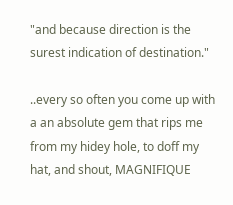"and because direction is the surest indication of destination."

..every so often you come up with a an absolute gem that rips me from my hidey hole, to doff my hat, and shout, MAGNIFIQUE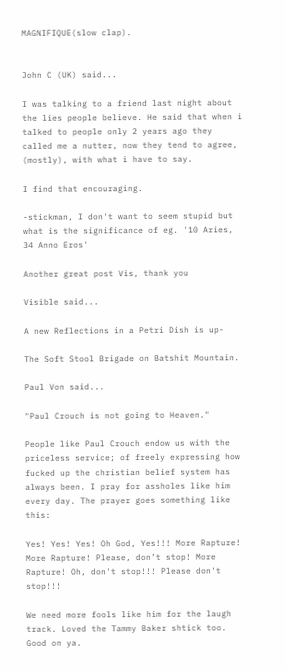MAGNIFIQUE(slow clap).


John C (UK) said...

I was talking to a friend last night about the lies people believe. He said that when i talked to people only 2 years ago they called me a nutter, now they tend to agree, (mostly), with what i have to say.

I find that encouraging.

-stickman, I don't want to seem stupid but what is the significance of eg. '10 Aries, 34 Anno Eros'

Another great post Vis, thank you

Visible said...

A new Reflections in a Petri Dish is up-

The Soft Stool Brigade on Batshit Mountain.

Paul Von said...

"Paul Crouch is not going to Heaven."

People like Paul Crouch endow us with the priceless service; of freely expressing how fucked up the christian belief system has always been. I pray for assholes like him every day. The prayer goes something like this:

Yes! Yes! Yes! Oh God, Yes!!! More Rapture! More Rapture! Please, don’t stop! More Rapture! Oh, don't stop!!! Please don't stop!!!

We need more fools like him for the laugh track. Loved the Tammy Baker shtick too. Good on ya.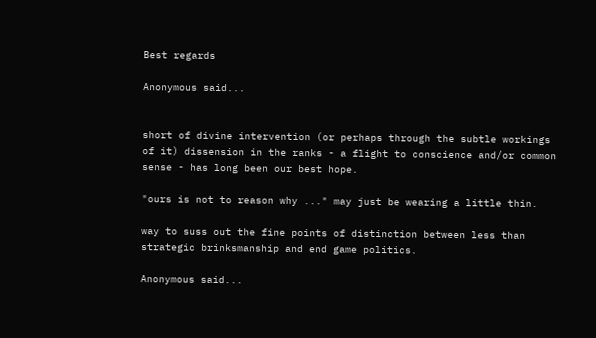Best regards

Anonymous said...


short of divine intervention (or perhaps through the subtle workings of it) dissension in the ranks - a flight to conscience and/or common sense - has long been our best hope.

"ours is not to reason why ..." may just be wearing a little thin.

way to suss out the fine points of distinction between less than strategic brinksmanship and end game politics.

Anonymous said...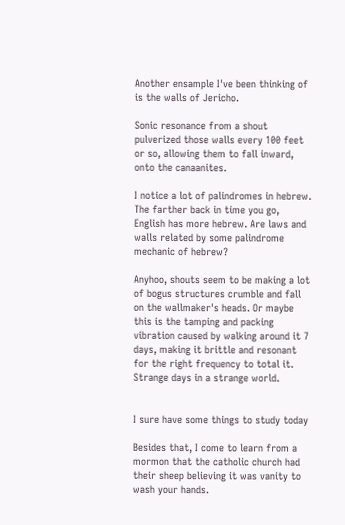Another ensample I've been thinking of is the walls of Jericho.

Sonic resonance from a shout pulverized those walls every 100 feet or so, allowing them to fall inward, onto the canaanites.

I notice a lot of palindromes in hebrew. The farther back in time you go, English has more hebrew. Are laws and walls related by some palindrome mechanic of hebrew?

Anyhoo, shouts seem to be making a lot of bogus structures crumble and fall on the wallmaker's heads. Or maybe this is the tamping and packing vibration caused by walking around it 7 days, making it brittle and resonant for the right frequency to total it. Strange days in a strange world.


I sure have some things to study today

Besides that, I come to learn from a mormon that the catholic church had their sheep believing it was vanity to wash your hands.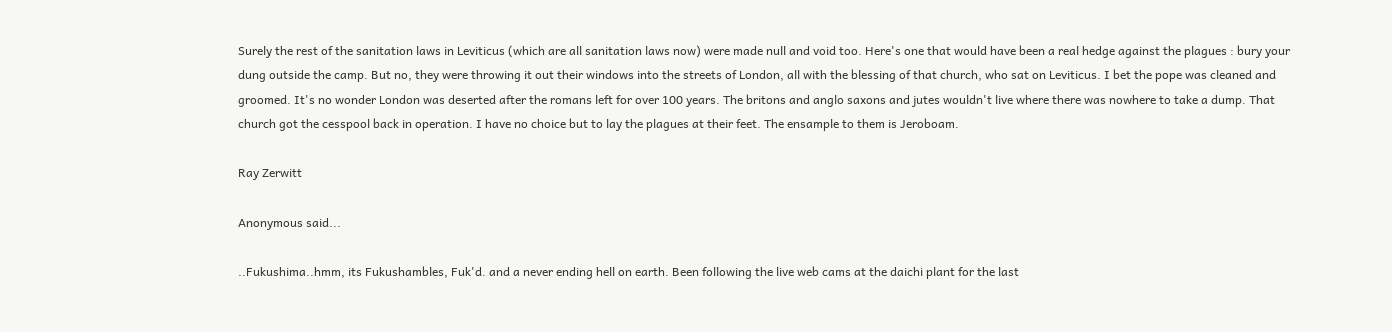Surely the rest of the sanitation laws in Leviticus (which are all sanitation laws now) were made null and void too. Here's one that would have been a real hedge against the plagues : bury your dung outside the camp. But no, they were throwing it out their windows into the streets of London, all with the blessing of that church, who sat on Leviticus. I bet the pope was cleaned and groomed. It's no wonder London was deserted after the romans left for over 100 years. The britons and anglo saxons and jutes wouldn't live where there was nowhere to take a dump. That church got the cesspool back in operation. I have no choice but to lay the plagues at their feet. The ensample to them is Jeroboam.

Ray Zerwitt

Anonymous said...

..Fukushima..hmm, its Fukushambles, Fuk'd. and a never ending hell on earth. Been following the live web cams at the daichi plant for the last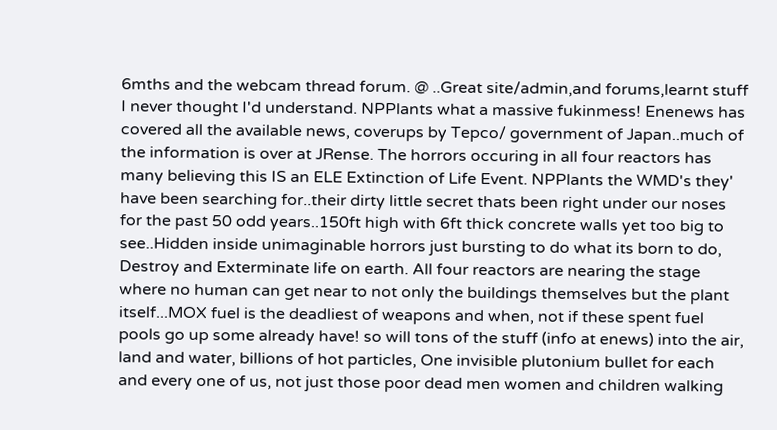6mths and the webcam thread forum. @ ..Great site/admin,and forums,learnt stuff I never thought I'd understand. NPPlants what a massive fukinmess! Enenews has covered all the available news, coverups by Tepco/ government of Japan..much of the information is over at JRense. The horrors occuring in all four reactors has many believing this IS an ELE Extinction of Life Event. NPPlants the WMD's they' have been searching for..their dirty little secret thats been right under our noses for the past 50 odd years..150ft high with 6ft thick concrete walls yet too big to see..Hidden inside unimaginable horrors just bursting to do what its born to do, Destroy and Exterminate life on earth. All four reactors are nearing the stage where no human can get near to not only the buildings themselves but the plant itself...MOX fuel is the deadliest of weapons and when, not if these spent fuel pools go up some already have! so will tons of the stuff (info at enews) into the air, land and water, billions of hot particles, One invisible plutonium bullet for each and every one of us, not just those poor dead men women and children walking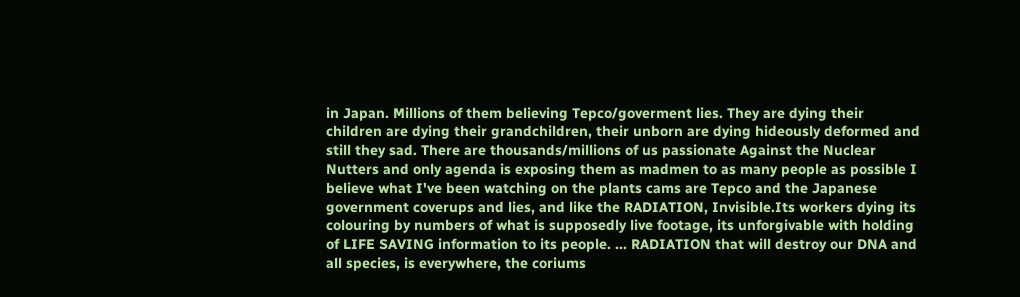in Japan. Millions of them believing Tepco/goverment lies. They are dying their children are dying their grandchildren, their unborn are dying hideously deformed and still they sad. There are thousands/millions of us passionate Against the Nuclear Nutters and only agenda is exposing them as madmen to as many people as possible I believe what I've been watching on the plants cams are Tepco and the Japanese government coverups and lies, and like the RADIATION, Invisible.Its workers dying its colouring by numbers of what is supposedly live footage, its unforgivable with holding of LIFE SAVING information to its people. ... RADIATION that will destroy our DNA and all species, is everywhere, the coriums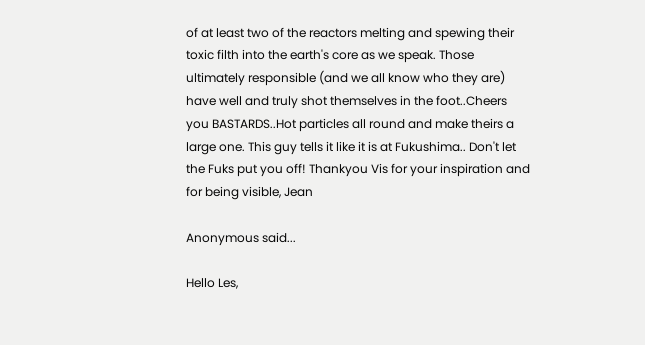of at least two of the reactors melting and spewing their toxic filth into the earth's core as we speak. Those ultimately responsible (and we all know who they are) have well and truly shot themselves in the foot..Cheers you BASTARDS..Hot particles all round and make theirs a large one. This guy tells it like it is at Fukushima.. Don't let the Fuks put you off! Thankyou Vis for your inspiration and for being visible, Jean

Anonymous said...

Hello Les,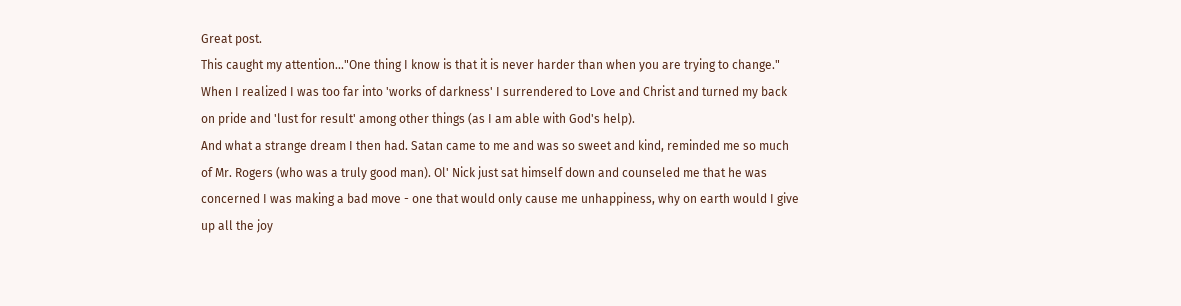Great post.
This caught my attention..."One thing I know is that it is never harder than when you are trying to change."
When I realized I was too far into 'works of darkness' I surrendered to Love and Christ and turned my back on pride and 'lust for result' among other things (as I am able with God's help).
And what a strange dream I then had. Satan came to me and was so sweet and kind, reminded me so much of Mr. Rogers (who was a truly good man). Ol' Nick just sat himself down and counseled me that he was concerned I was making a bad move - one that would only cause me unhappiness, why on earth would I give up all the joy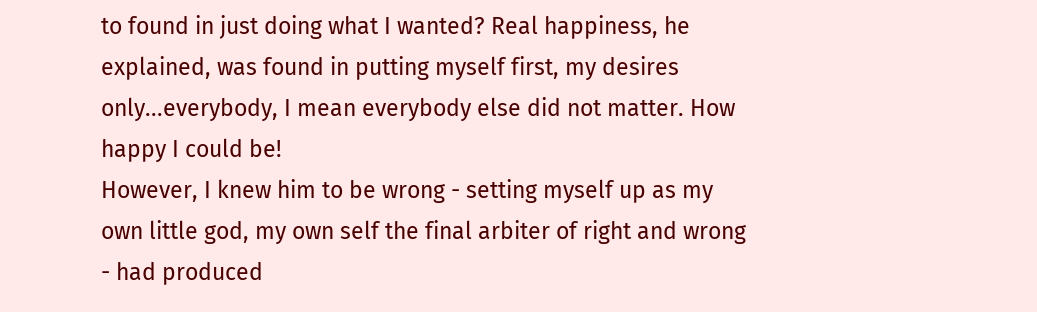to found in just doing what I wanted? Real happiness, he explained, was found in putting myself first, my desires only...everybody, I mean everybody else did not matter. How happy I could be!
However, I knew him to be wrong - setting myself up as my own little god, my own self the final arbiter of right and wrong - had produced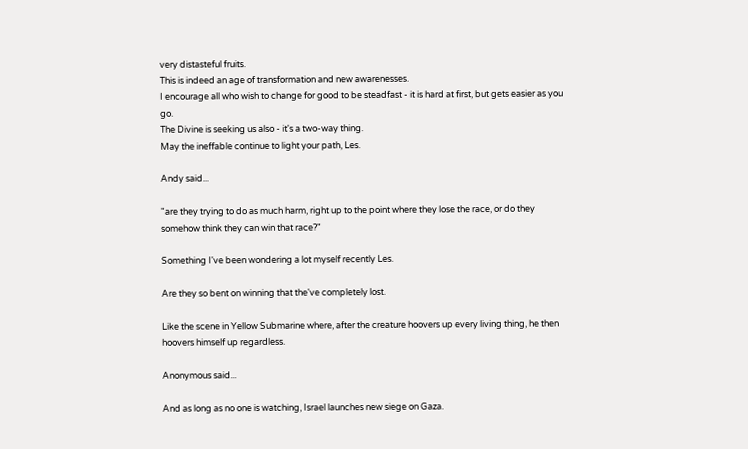very distasteful fruits.
This is indeed an age of transformation and new awarenesses.
I encourage all who wish to change for good to be steadfast - it is hard at first, but gets easier as you go.
The Divine is seeking us also - it's a two-way thing.
May the ineffable continue to light your path, Les.

Andy said...

"are they trying to do as much harm, right up to the point where they lose the race, or do they somehow think they can win that race?"

Something I've been wondering a lot myself recently Les.

Are they so bent on winning that the've completely lost.

Like the scene in Yellow Submarine where, after the creature hoovers up every living thing, he then hoovers himself up regardless.

Anonymous said...

And as long as no one is watching, Israel launches new siege on Gaza.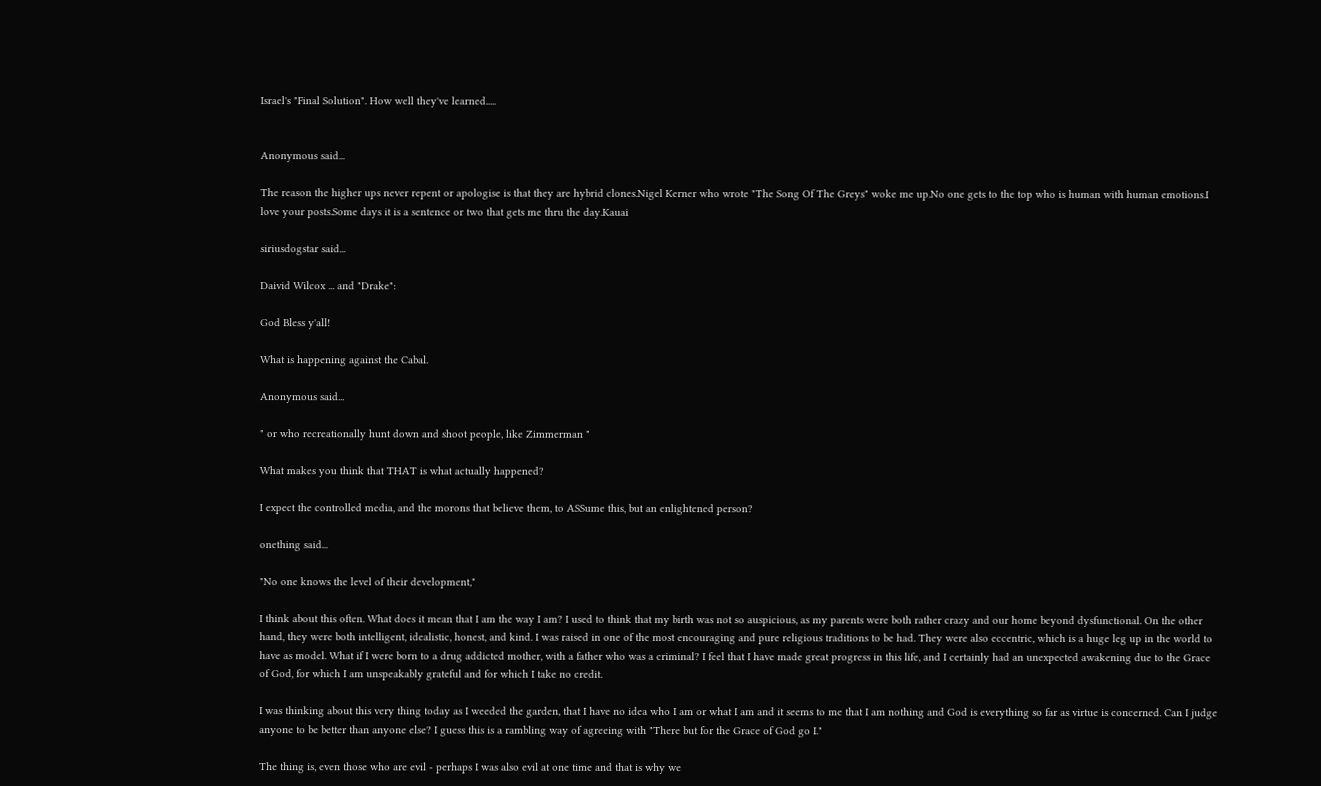Israel's "Final Solution". How well they've learned.....


Anonymous said...

The reason the higher ups never repent or apologise is that they are hybrid clones.Nigel Kerner who wrote "The Song Of The Greys" woke me up.No one gets to the top who is human with human emotions.I love your posts.Some days it is a sentence or two that gets me thru the day.Kauai

siriusdogstar said...

Daivid Wilcox ... and "Drake":

God Bless y'all!

What is happening against the Cabal.

Anonymous said...

" or who recreationally hunt down and shoot people, like Zimmerman "

What makes you think that THAT is what actually happened?

I expect the controlled media, and the morons that believe them, to ASSume this, but an enlightened person?

onething said...

"No one knows the level of their development,"

I think about this often. What does it mean that I am the way I am? I used to think that my birth was not so auspicious, as my parents were both rather crazy and our home beyond dysfunctional. On the other hand, they were both intelligent, idealistic, honest, and kind. I was raised in one of the most encouraging and pure religious traditions to be had. They were also eccentric, which is a huge leg up in the world to have as model. What if I were born to a drug addicted mother, with a father who was a criminal? I feel that I have made great progress in this life, and I certainly had an unexpected awakening due to the Grace of God, for which I am unspeakably grateful and for which I take no credit.

I was thinking about this very thing today as I weeded the garden, that I have no idea who I am or what I am and it seems to me that I am nothing and God is everything so far as virtue is concerned. Can I judge anyone to be better than anyone else? I guess this is a rambling way of agreeing with "There but for the Grace of God go I."

The thing is, even those who are evil - perhaps I was also evil at one time and that is why we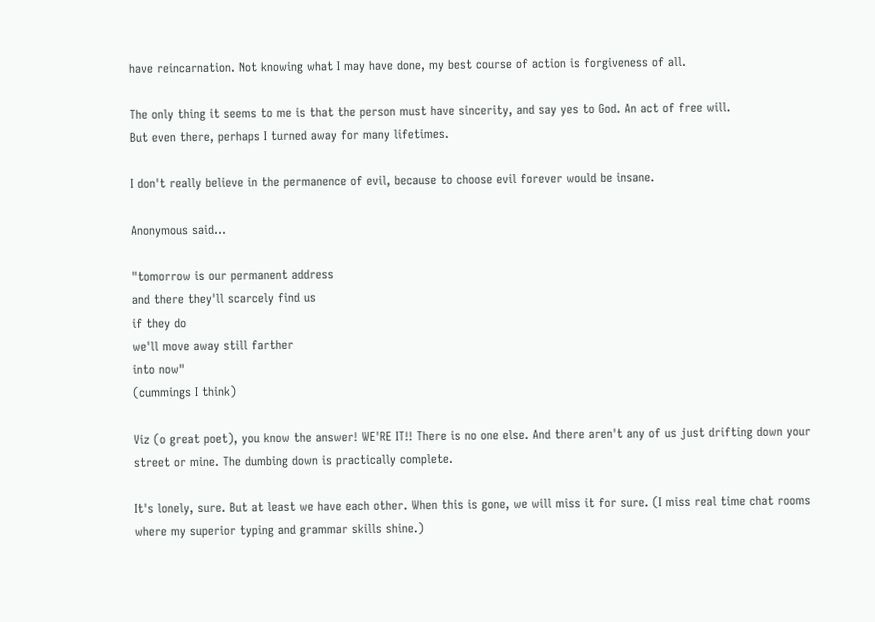have reincarnation. Not knowing what I may have done, my best course of action is forgiveness of all.

The only thing it seems to me is that the person must have sincerity, and say yes to God. An act of free will.
But even there, perhaps I turned away for many lifetimes.

I don't really believe in the permanence of evil, because to choose evil forever would be insane.

Anonymous said...

"tomorrow is our permanent address
and there they'll scarcely find us
if they do
we'll move away still farther
into now"
(cummings I think)

Viz (o great poet), you know the answer! WE'RE IT!! There is no one else. And there aren't any of us just drifting down your street or mine. The dumbing down is practically complete.

It's lonely, sure. But at least we have each other. When this is gone, we will miss it for sure. (I miss real time chat rooms where my superior typing and grammar skills shine.)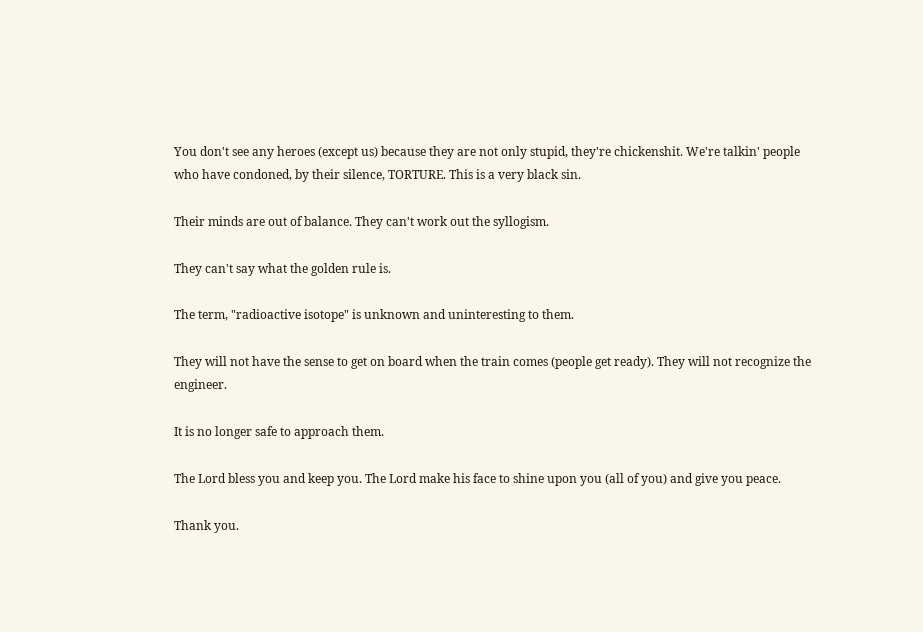You don't see any heroes (except us) because they are not only stupid, they're chickenshit. We're talkin' people who have condoned, by their silence, TORTURE. This is a very black sin.

Their minds are out of balance. They can't work out the syllogism.

They can't say what the golden rule is.

The term, "radioactive isotope" is unknown and uninteresting to them.

They will not have the sense to get on board when the train comes (people get ready). They will not recognize the engineer.

It is no longer safe to approach them.

The Lord bless you and keep you. The Lord make his face to shine upon you (all of you) and give you peace.

Thank you.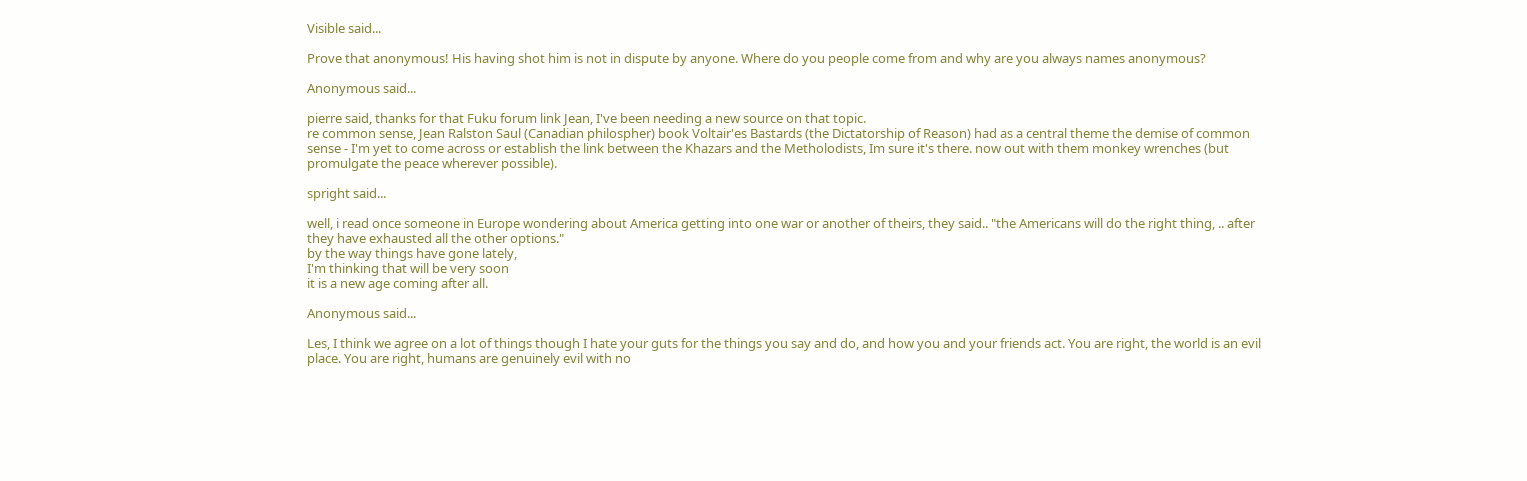Visible said...

Prove that anonymous! His having shot him is not in dispute by anyone. Where do you people come from and why are you always names anonymous?

Anonymous said...

pierre said, thanks for that Fuku forum link Jean, I've been needing a new source on that topic.
re common sense, Jean Ralston Saul (Canadian philospher) book Voltair'es Bastards (the Dictatorship of Reason) had as a central theme the demise of common sense - I'm yet to come across or establish the link between the Khazars and the Metholodists, Im sure it's there. now out with them monkey wrenches (but promulgate the peace wherever possible).

spright said...

well, i read once someone in Europe wondering about America getting into one war or another of theirs, they said.. "the Americans will do the right thing, .. after they have exhausted all the other options."
by the way things have gone lately,
I'm thinking that will be very soon
it is a new age coming after all.

Anonymous said...

Les, I think we agree on a lot of things though I hate your guts for the things you say and do, and how you and your friends act. You are right, the world is an evil place. You are right, humans are genuinely evil with no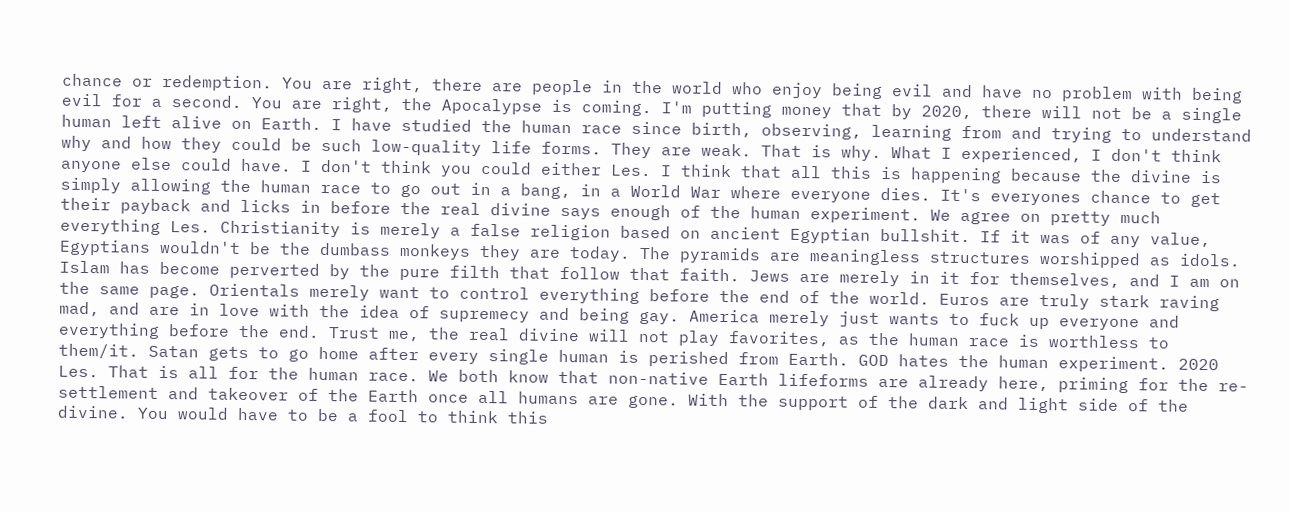chance or redemption. You are right, there are people in the world who enjoy being evil and have no problem with being evil for a second. You are right, the Apocalypse is coming. I'm putting money that by 2020, there will not be a single human left alive on Earth. I have studied the human race since birth, observing, learning from and trying to understand why and how they could be such low-quality life forms. They are weak. That is why. What I experienced, I don't think anyone else could have. I don't think you could either Les. I think that all this is happening because the divine is simply allowing the human race to go out in a bang, in a World War where everyone dies. It's everyones chance to get their payback and licks in before the real divine says enough of the human experiment. We agree on pretty much everything Les. Christianity is merely a false religion based on ancient Egyptian bullshit. If it was of any value, Egyptians wouldn't be the dumbass monkeys they are today. The pyramids are meaningless structures worshipped as idols. Islam has become perverted by the pure filth that follow that faith. Jews are merely in it for themselves, and I am on the same page. Orientals merely want to control everything before the end of the world. Euros are truly stark raving mad, and are in love with the idea of supremecy and being gay. America merely just wants to fuck up everyone and everything before the end. Trust me, the real divine will not play favorites, as the human race is worthless to them/it. Satan gets to go home after every single human is perished from Earth. GOD hates the human experiment. 2020 Les. That is all for the human race. We both know that non-native Earth lifeforms are already here, priming for the re-settlement and takeover of the Earth once all humans are gone. With the support of the dark and light side of the divine. You would have to be a fool to think this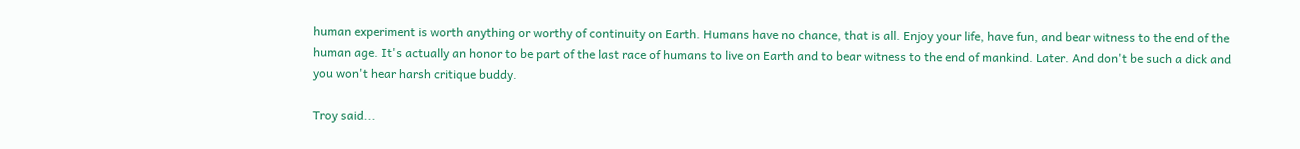human experiment is worth anything or worthy of continuity on Earth. Humans have no chance, that is all. Enjoy your life, have fun, and bear witness to the end of the human age. It's actually an honor to be part of the last race of humans to live on Earth and to bear witness to the end of mankind. Later. And don't be such a dick and you won't hear harsh critique buddy.

Troy said...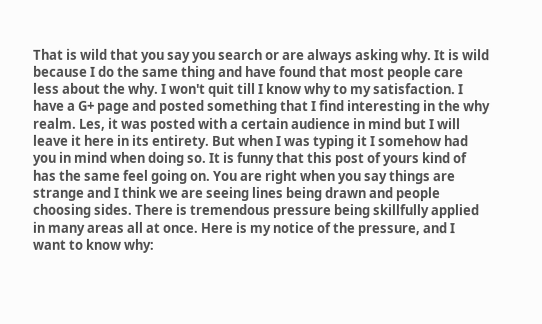That is wild that you say you search or are always asking why. It is wild because I do the same thing and have found that most people care less about the why. I won't quit till I know why to my satisfaction. I have a G+ page and posted something that I find interesting in the why realm. Les, it was posted with a certain audience in mind but I will leave it here in its entirety. But when I was typing it I somehow had you in mind when doing so. It is funny that this post of yours kind of has the same feel going on. You are right when you say things are strange and I think we are seeing lines being drawn and people choosing sides. There is tremendous pressure being skillfully applied in many areas all at once. Here is my notice of the pressure, and I want to know why: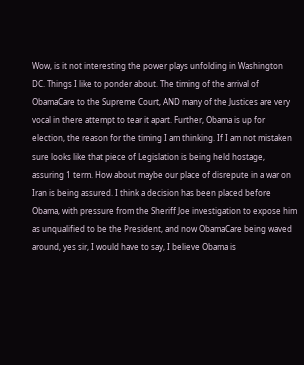Wow, is it not interesting the power plays unfolding in Washington DC. Things I like to ponder about. The timing of the arrival of ObamaCare to the Supreme Court, AND many of the Justices are very vocal in there attempt to tear it apart. Further, Obama is up for election, the reason for the timing I am thinking. If I am not mistaken sure looks like that piece of Legislation is being held hostage, assuring 1 term. How about maybe our place of disrepute in a war on Iran is being assured. I think a decision has been placed before Obama, with pressure from the Sheriff Joe investigation to expose him as unqualified to be the President, and now ObamaCare being waved around, yes sir, I would have to say, I believe Obama is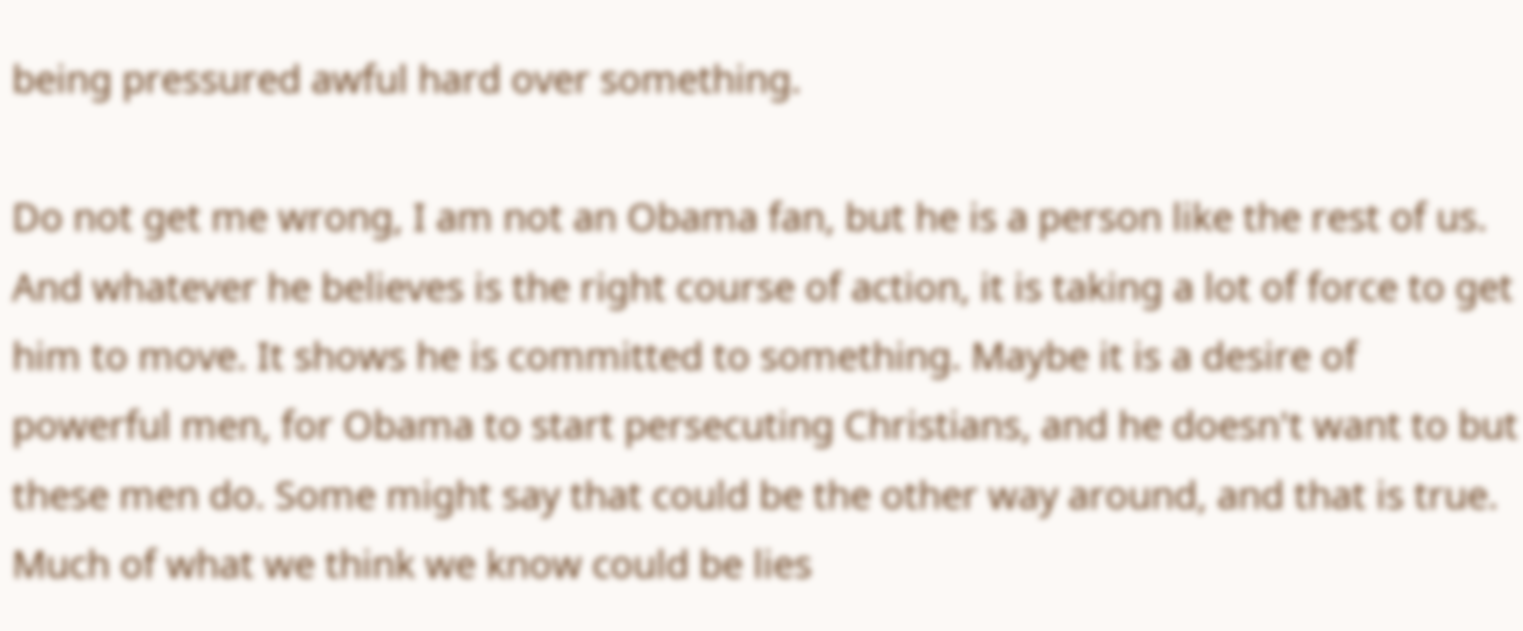being pressured awful hard over something.

Do not get me wrong, I am not an Obama fan, but he is a person like the rest of us. And whatever he believes is the right course of action, it is taking a lot of force to get him to move. It shows he is committed to something. Maybe it is a desire of powerful men, for Obama to start persecuting Christians, and he doesn't want to but these men do. Some might say that could be the other way around, and that is true. Much of what we think we know could be lies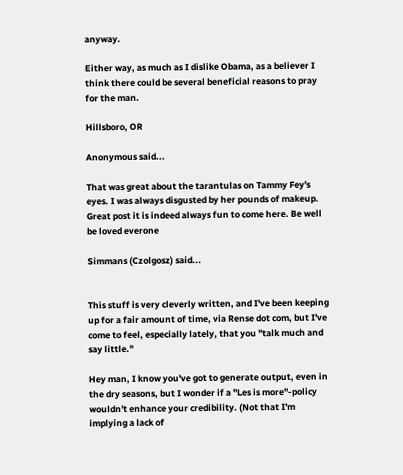anyway.

Either way, as much as I dislike Obama, as a believer I think there could be several beneficial reasons to pray for the man.

Hillsboro, OR

Anonymous said...

That was great about the tarantulas on Tammy Fey's eyes. I was always disgusted by her pounds of makeup. Great post it is indeed always fun to come here. Be well be loved everone

Simmans (Czolgosz) said...


This stuff is very cleverly written, and I've been keeping up for a fair amount of time, via Rense dot com, but I've come to feel, especially lately, that you "talk much and say little."

Hey man, I know you've got to generate output, even in the dry seasons, but I wonder if a "Les is more"-policy wouldn't enhance your credibility. (Not that I'm implying a lack of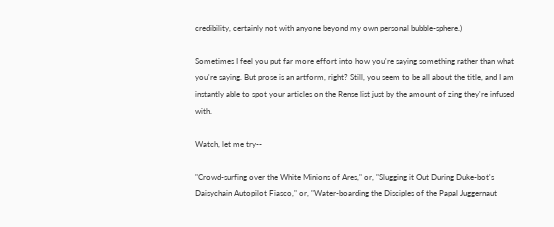credibility, certainly not with anyone beyond my own personal bubble-sphere.)

Sometimes I feel you put far more effort into how you're saying something rather than what you're saying. But prose is an artform, right? Still, you seem to be all about the title, and I am instantly able to spot your articles on the Rense list just by the amount of zing they're infused with.

Watch, let me try--

"Crowd-surfing over the White Minions of Ares," or, "Slugging it Out During Duke-bot's Daisychain Autopilot Fiasco," or, "Water-boarding the Disciples of the Papal Juggernaut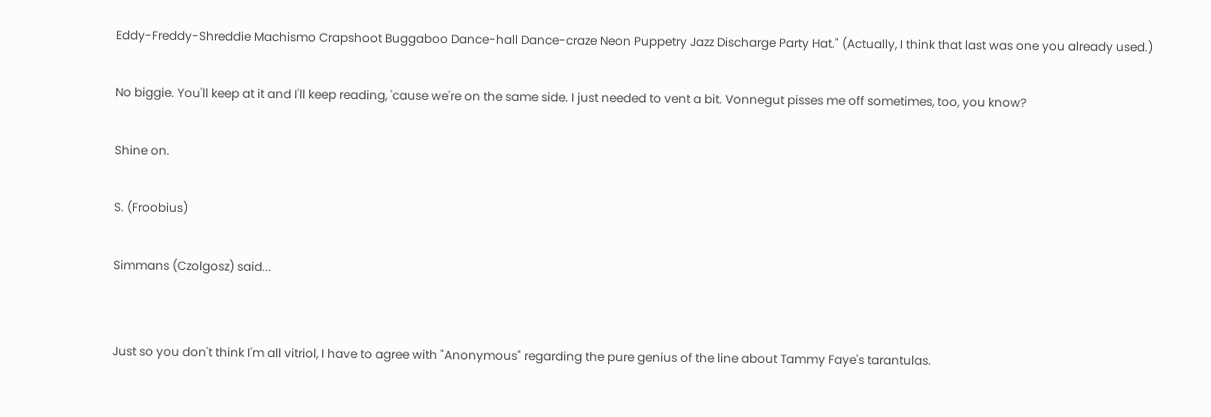Eddy-Freddy-Shreddie Machismo Crapshoot Buggaboo Dance-hall Dance-craze Neon Puppetry Jazz Discharge Party Hat." (Actually, I think that last was one you already used.)

No biggie. You'll keep at it and I'll keep reading, 'cause we're on the same side. I just needed to vent a bit. Vonnegut pisses me off sometimes, too, you know?

Shine on.

S. (Froobius)

Simmans (Czolgosz) said...


Just so you don't think I'm all vitriol, I have to agree with "Anonymous" regarding the pure genius of the line about Tammy Faye's tarantulas.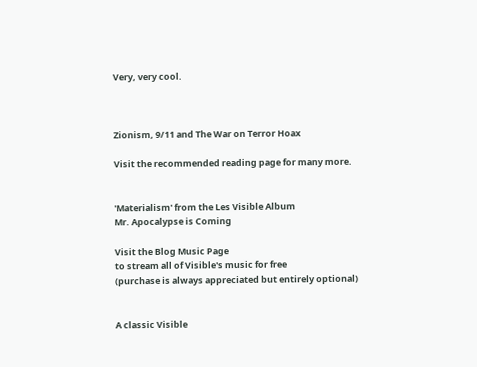Very, very cool.



Zionism, 9/11 and The War on Terror Hoax

Visit the recommended reading page for many more.


'Materialism' from the Les Visible Album
Mr. Apocalypse is Coming

Visit the Blog Music Page
to stream all of Visible's music for free
(purchase is always appreciated but entirely optional)


A classic Visible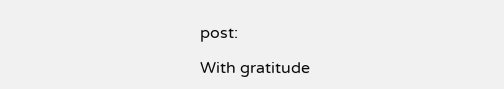post:

With gratitude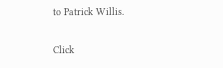to Patrick Willis.

Click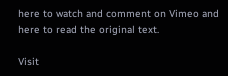here to watch and comment on Vimeo and here to read the original text.

Visit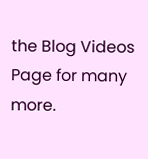the Blog Videos Page for many more.